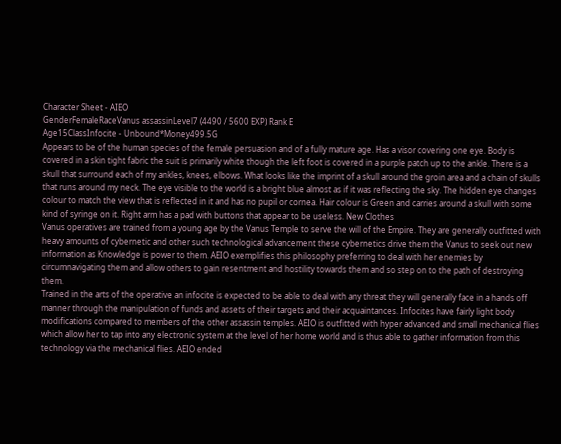Character Sheet - AIEO
GenderFemaleRaceVanus assassinLevel7 (4490 / 5600 EXP) Rank E
Age15ClassInfocite - Unbound*Money499.5G
Appears to be of the human species of the female persuasion and of a fully mature age. Has a visor covering one eye. Body is covered in a skin tight fabric the suit is primarily white though the left foot is covered in a purple patch up to the ankle. There is a skull that surround each of my ankles, knees, elbows. What looks like the imprint of a skull around the groin area and a chain of skulls that runs around my neck. The eye visible to the world is a bright blue almost as if it was reflecting the sky. The hidden eye changes colour to match the view that is reflected in it and has no pupil or cornea. Hair colour is Green and carries around a skull with some kind of syringe on it. Right arm has a pad with buttons that appear to be useless. New Clothes
Vanus operatives are trained from a young age by the Vanus Temple to serve the will of the Empire. They are generally outfitted with heavy amounts of cybernetic and other such technological advancement these cybernetics drive them the Vanus to seek out new information as Knowledge is power to them. AEIO exemplifies this philosophy preferring to deal with her enemies by circumnavigating them and allow others to gain resentment and hostility towards them and so step on to the path of destroying them.
Trained in the arts of the operative an infocite is expected to be able to deal with any threat they will generally face in a hands off manner through the manipulation of funds and assets of their targets and their acquaintances. Infocites have fairly light body modifications compared to members of the other assassin temples. AEIO is outfitted with hyper advanced and small mechanical flies which allow her to tap into any electronic system at the level of her home world and is thus able to gather information from this technology via the mechanical flies. AEIO ended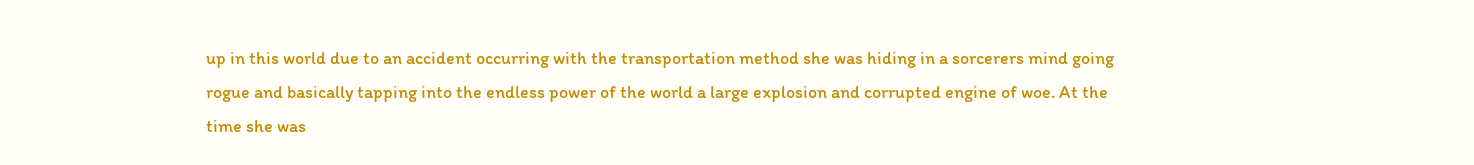up in this world due to an accident occurring with the transportation method she was hiding in a sorcerers mind going rogue and basically tapping into the endless power of the world a large explosion and corrupted engine of woe. At the time she was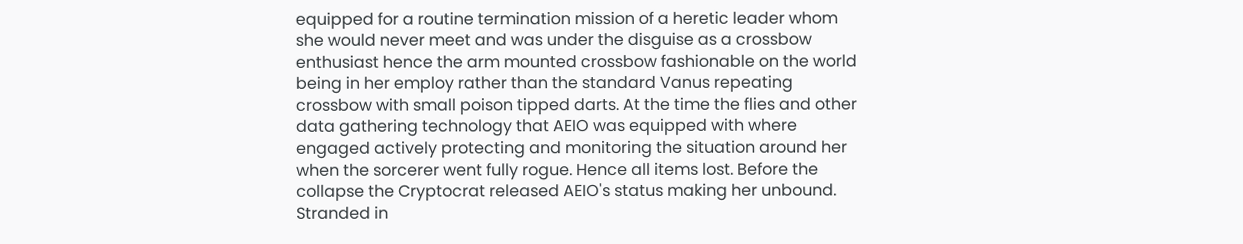equipped for a routine termination mission of a heretic leader whom she would never meet and was under the disguise as a crossbow enthusiast hence the arm mounted crossbow fashionable on the world being in her employ rather than the standard Vanus repeating crossbow with small poison tipped darts. At the time the flies and other data gathering technology that AEIO was equipped with where engaged actively protecting and monitoring the situation around her when the sorcerer went fully rogue. Hence all items lost. Before the collapse the Cryptocrat released AEIO's status making her unbound. Stranded in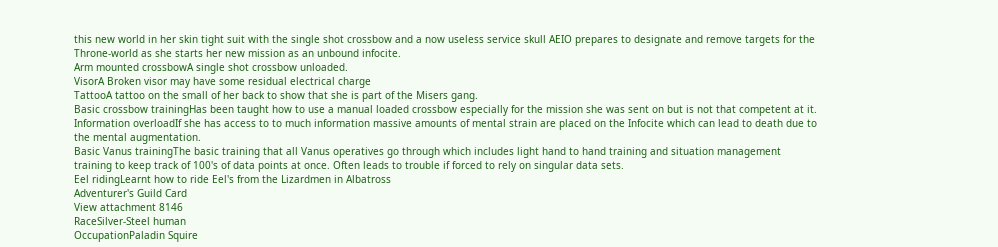this new world in her skin tight suit with the single shot crossbow and a now useless service skull AEIO prepares to designate and remove targets for the Throne-world as she starts her new mission as an unbound infocite.
Arm mounted crossbowA single shot crossbow unloaded.
VisorA Broken visor may have some residual electrical charge
TattooA tattoo on the small of her back to show that she is part of the Misers gang.
Basic crossbow trainingHas been taught how to use a manual loaded crossbow especially for the mission she was sent on but is not that competent at it.
Information overloadIf she has access to to much information massive amounts of mental strain are placed on the Infocite which can lead to death due to the mental augmentation.
Basic Vanus trainingThe basic training that all Vanus operatives go through which includes light hand to hand training and situation management training to keep track of 100's of data points at once. Often leads to trouble if forced to rely on singular data sets.
Eel ridingLearnt how to ride Eel's from the Lizardmen in Albatross
Adventurer's Guild Card
View attachment 8146
RaceSilver-Steel human
OccupationPaladin Squire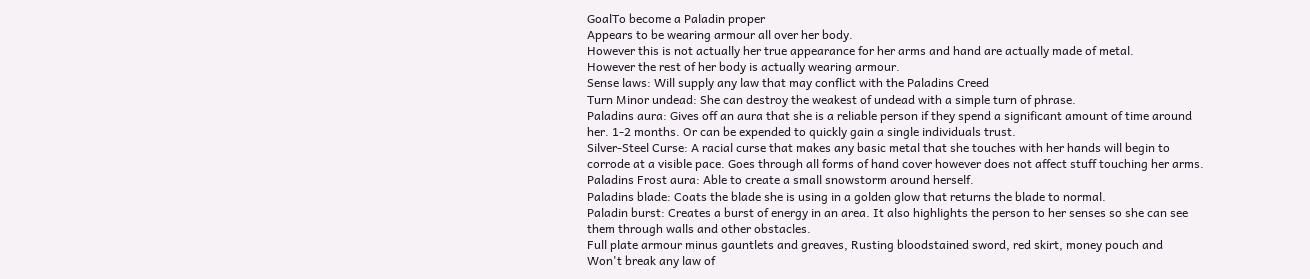GoalTo become a Paladin proper
Appears to be wearing armour all over her body.
However this is not actually her true appearance for her arms and hand are actually made of metal.
However the rest of her body is actually wearing armour.
Sense laws: Will supply any law that may conflict with the Paladins Creed
Turn Minor undead: She can destroy the weakest of undead with a simple turn of phrase.
Paladins aura: Gives off an aura that she is a reliable person if they spend a significant amount of time around her. 1-2 months. Or can be expended to quickly gain a single individuals trust.
Silver-Steel Curse: A racial curse that makes any basic metal that she touches with her hands will begin to corrode at a visible pace. Goes through all forms of hand cover however does not affect stuff touching her arms.
Paladins Frost aura: Able to create a small snowstorm around herself.
Paladins blade: Coats the blade she is using in a golden glow that returns the blade to normal.
Paladin burst: Creates a burst of energy in an area. It also highlights the person to her senses so she can see them through walls and other obstacles.
Full plate armour minus gauntlets and greaves, Rusting bloodstained sword, red skirt, money pouch and
Won't break any law of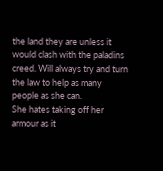the land they are unless it would clash with the paladins creed. Will always try and turn the law to help as many people as she can.
She hates taking off her armour as it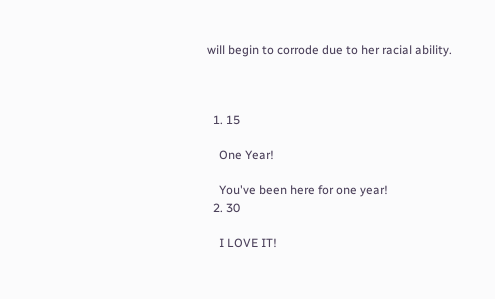will begin to corrode due to her racial ability.



  1. 15

    One Year!

    You've been here for one year!
  2. 30

    I LOVE IT!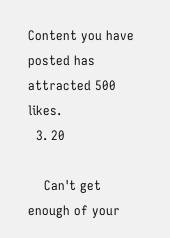Content you have posted has attracted 500 likes.
  3. 20

    Can't get enough of your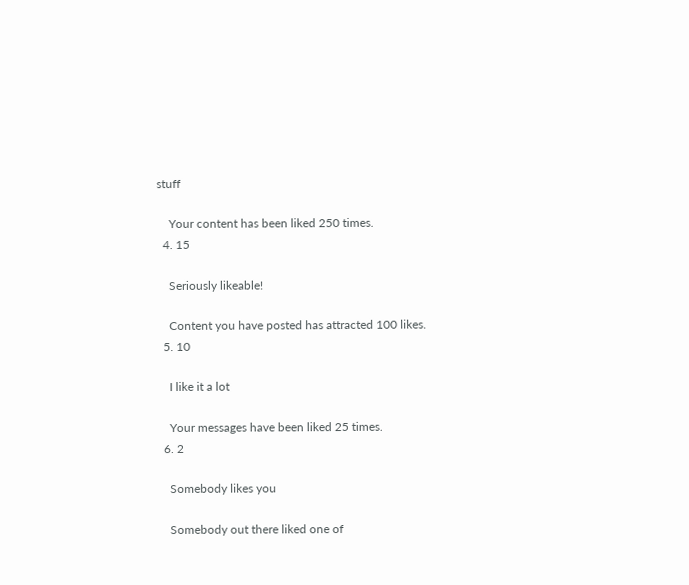stuff

    Your content has been liked 250 times.
  4. 15

    Seriously likeable!

    Content you have posted has attracted 100 likes.
  5. 10

    I like it a lot

    Your messages have been liked 25 times.
  6. 2

    Somebody likes you

    Somebody out there liked one of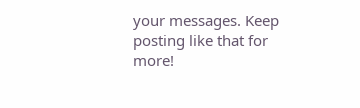your messages. Keep posting like that for more!